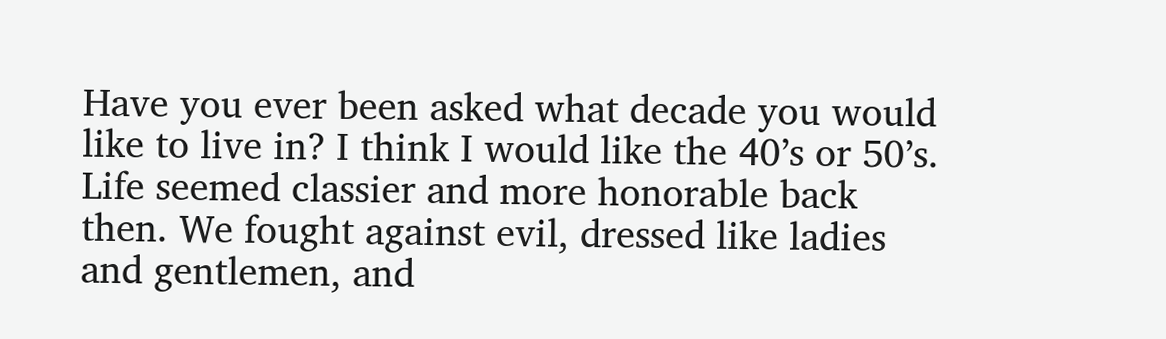Have you ever been asked what decade you would like to live in? I think I would like the 40’s or 50’s. Life seemed classier and more honorable back then. We fought against evil, dressed like ladies and gentlemen, and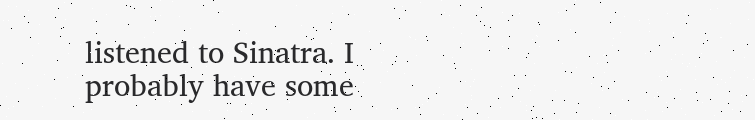listened to Sinatra. I probably have some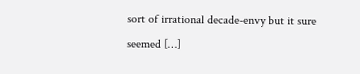sort of irrational decade-envy but it sure seemed […]